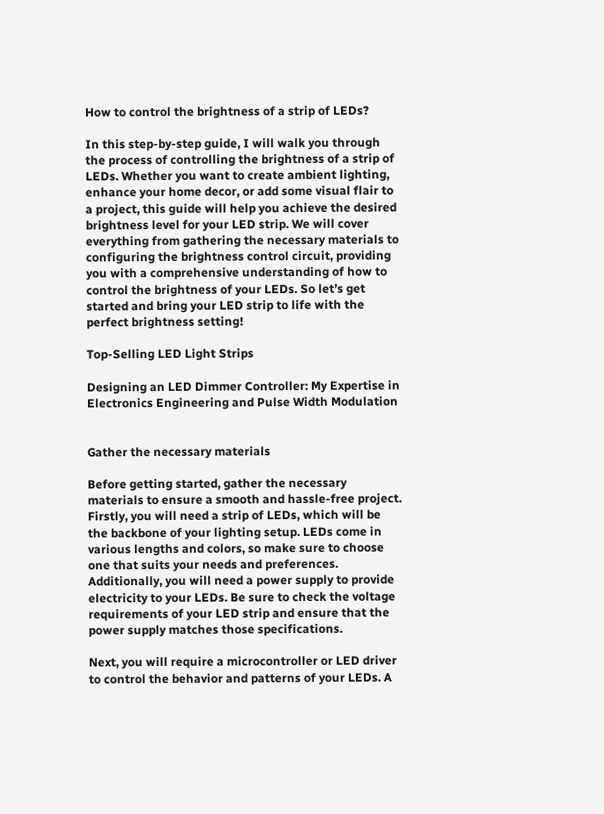How to control the brightness of a strip of LEDs?

In this step-by-step guide, I will walk you through the process of controlling the brightness of a strip of LEDs. Whether you want to create ambient lighting, enhance your home decor, or add some visual flair to a project, this guide will help you achieve the desired brightness level for your LED strip. We will cover everything from gathering the necessary materials to configuring the brightness control circuit, providing you with a comprehensive understanding of how to control the brightness of your LEDs. So let’s get started and bring your LED strip to life with the perfect brightness setting!

Top-Selling LED Light Strips

Designing an LED Dimmer Controller: My Expertise in Electronics Engineering and Pulse Width Modulation


Gather the necessary materials

Before getting started, gather the necessary materials to ensure a smooth and hassle-free project. Firstly, you will need a strip of LEDs, which will be the backbone of your lighting setup. LEDs come in various lengths and colors, so make sure to choose one that suits your needs and preferences. Additionally, you will need a power supply to provide electricity to your LEDs. Be sure to check the voltage requirements of your LED strip and ensure that the power supply matches those specifications.

Next, you will require a microcontroller or LED driver to control the behavior and patterns of your LEDs. A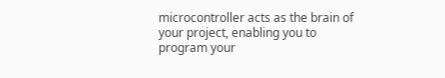microcontroller acts as the brain of your project, enabling you to program your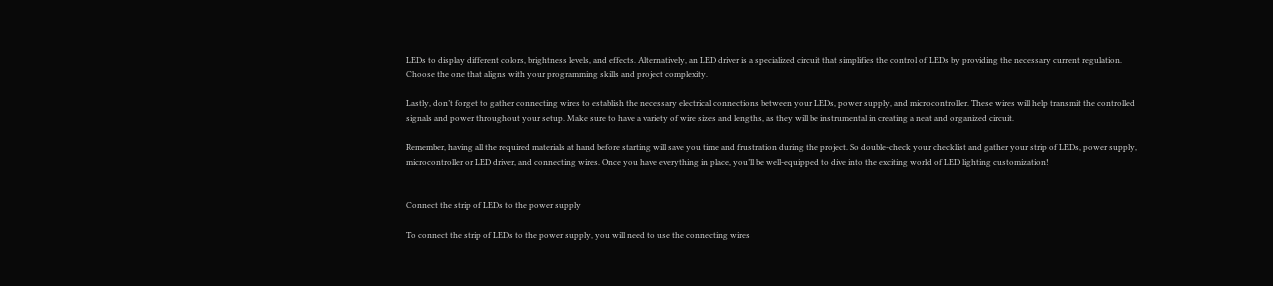LEDs to display different colors, brightness levels, and effects. Alternatively, an LED driver is a specialized circuit that simplifies the control of LEDs by providing the necessary current regulation. Choose the one that aligns with your programming skills and project complexity.

Lastly, don’t forget to gather connecting wires to establish the necessary electrical connections between your LEDs, power supply, and microcontroller. These wires will help transmit the controlled signals and power throughout your setup. Make sure to have a variety of wire sizes and lengths, as they will be instrumental in creating a neat and organized circuit.

Remember, having all the required materials at hand before starting will save you time and frustration during the project. So double-check your checklist and gather your strip of LEDs, power supply, microcontroller or LED driver, and connecting wires. Once you have everything in place, you’ll be well-equipped to dive into the exciting world of LED lighting customization!


Connect the strip of LEDs to the power supply

To connect the strip of LEDs to the power supply, you will need to use the connecting wires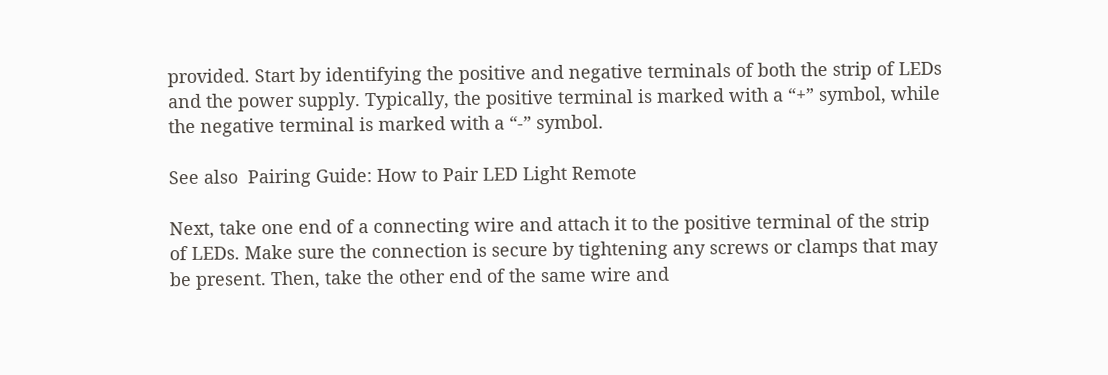provided. Start by identifying the positive and negative terminals of both the strip of LEDs and the power supply. Typically, the positive terminal is marked with a “+” symbol, while the negative terminal is marked with a “-” symbol.

See also  Pairing Guide: How to Pair LED Light Remote

Next, take one end of a connecting wire and attach it to the positive terminal of the strip of LEDs. Make sure the connection is secure by tightening any screws or clamps that may be present. Then, take the other end of the same wire and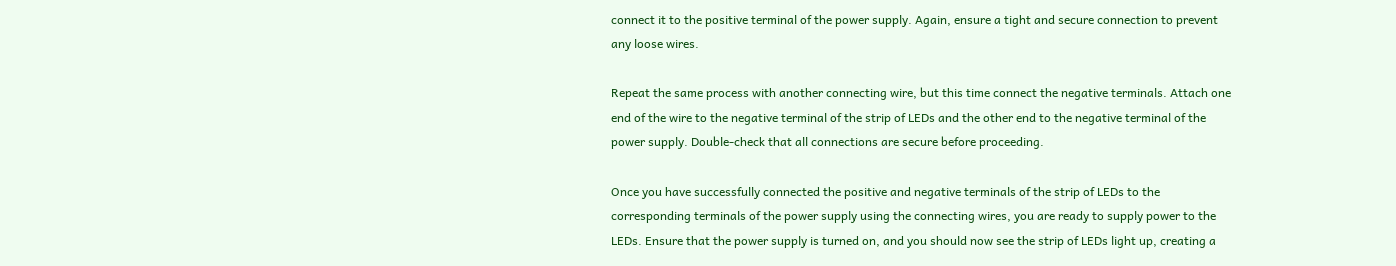connect it to the positive terminal of the power supply. Again, ensure a tight and secure connection to prevent any loose wires.

Repeat the same process with another connecting wire, but this time connect the negative terminals. Attach one end of the wire to the negative terminal of the strip of LEDs and the other end to the negative terminal of the power supply. Double-check that all connections are secure before proceeding.

Once you have successfully connected the positive and negative terminals of the strip of LEDs to the corresponding terminals of the power supply using the connecting wires, you are ready to supply power to the LEDs. Ensure that the power supply is turned on, and you should now see the strip of LEDs light up, creating a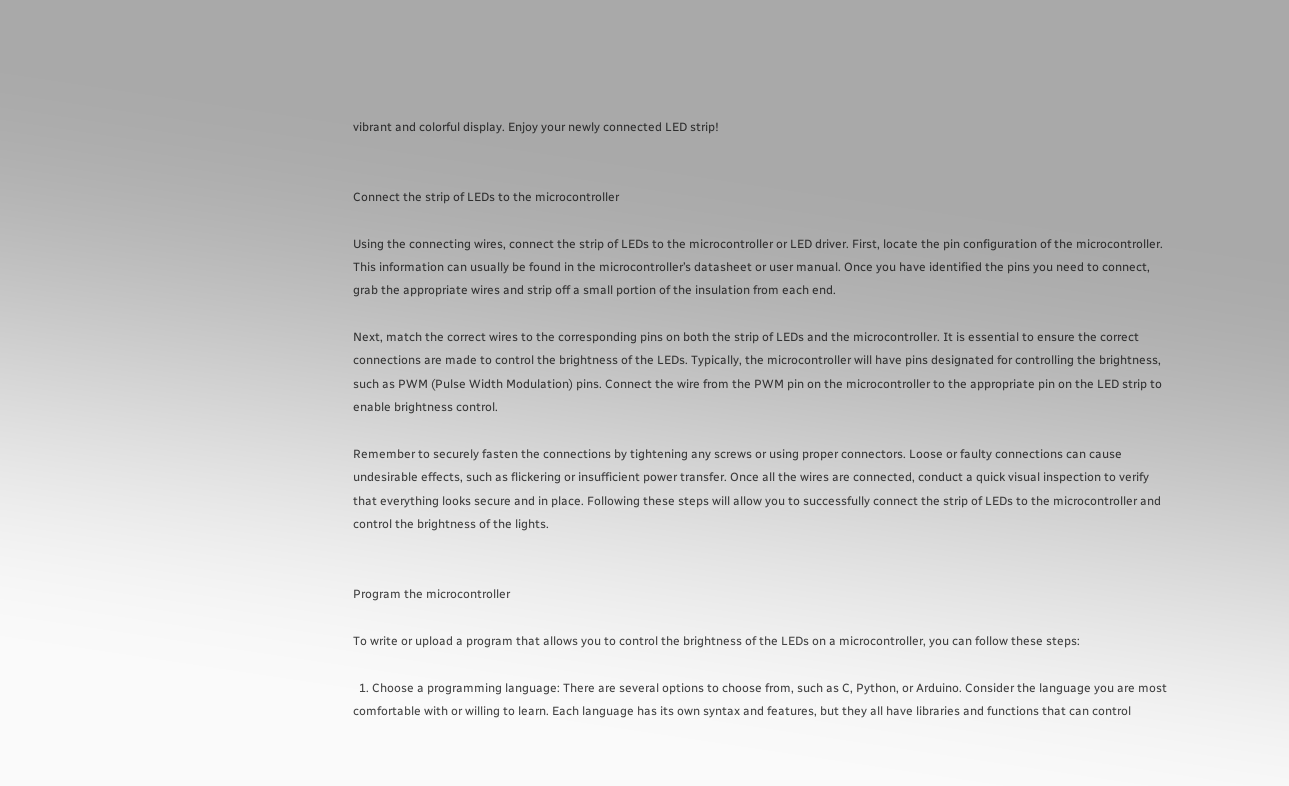vibrant and colorful display. Enjoy your newly connected LED strip!


Connect the strip of LEDs to the microcontroller

Using the connecting wires, connect the strip of LEDs to the microcontroller or LED driver. First, locate the pin configuration of the microcontroller. This information can usually be found in the microcontroller’s datasheet or user manual. Once you have identified the pins you need to connect, grab the appropriate wires and strip off a small portion of the insulation from each end.

Next, match the correct wires to the corresponding pins on both the strip of LEDs and the microcontroller. It is essential to ensure the correct connections are made to control the brightness of the LEDs. Typically, the microcontroller will have pins designated for controlling the brightness, such as PWM (Pulse Width Modulation) pins. Connect the wire from the PWM pin on the microcontroller to the appropriate pin on the LED strip to enable brightness control.

Remember to securely fasten the connections by tightening any screws or using proper connectors. Loose or faulty connections can cause undesirable effects, such as flickering or insufficient power transfer. Once all the wires are connected, conduct a quick visual inspection to verify that everything looks secure and in place. Following these steps will allow you to successfully connect the strip of LEDs to the microcontroller and control the brightness of the lights.


Program the microcontroller

To write or upload a program that allows you to control the brightness of the LEDs on a microcontroller, you can follow these steps:

  1. Choose a programming language: There are several options to choose from, such as C, Python, or Arduino. Consider the language you are most comfortable with or willing to learn. Each language has its own syntax and features, but they all have libraries and functions that can control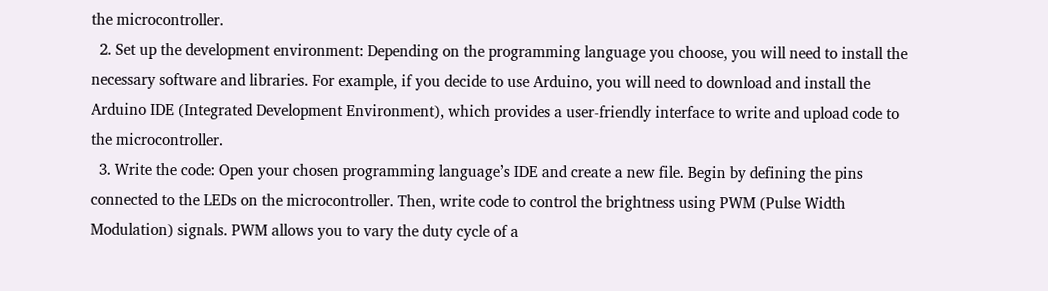the microcontroller.
  2. Set up the development environment: Depending on the programming language you choose, you will need to install the necessary software and libraries. For example, if you decide to use Arduino, you will need to download and install the Arduino IDE (Integrated Development Environment), which provides a user-friendly interface to write and upload code to the microcontroller.
  3. Write the code: Open your chosen programming language’s IDE and create a new file. Begin by defining the pins connected to the LEDs on the microcontroller. Then, write code to control the brightness using PWM (Pulse Width Modulation) signals. PWM allows you to vary the duty cycle of a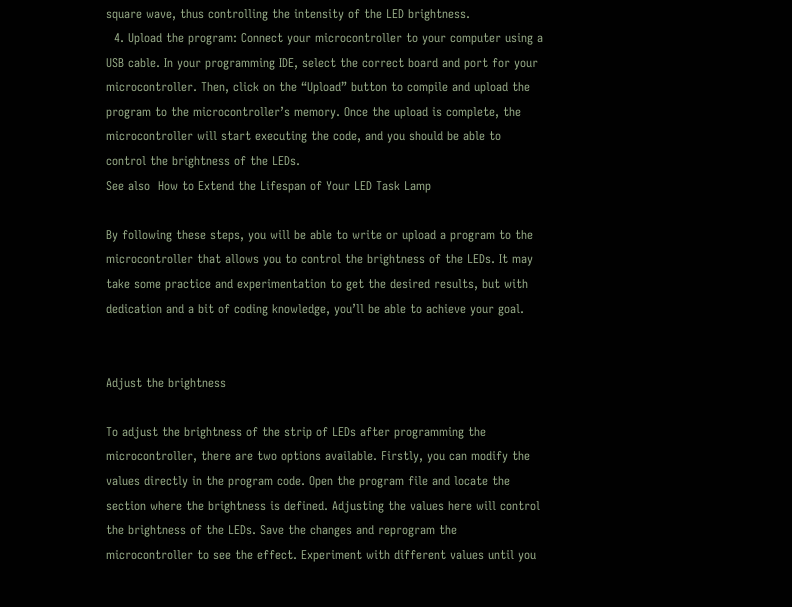square wave, thus controlling the intensity of the LED brightness.
  4. Upload the program: Connect your microcontroller to your computer using a USB cable. In your programming IDE, select the correct board and port for your microcontroller. Then, click on the “Upload” button to compile and upload the program to the microcontroller’s memory. Once the upload is complete, the microcontroller will start executing the code, and you should be able to control the brightness of the LEDs.
See also  How to Extend the Lifespan of Your LED Task Lamp

By following these steps, you will be able to write or upload a program to the microcontroller that allows you to control the brightness of the LEDs. It may take some practice and experimentation to get the desired results, but with dedication and a bit of coding knowledge, you’ll be able to achieve your goal.


Adjust the brightness

To adjust the brightness of the strip of LEDs after programming the microcontroller, there are two options available. Firstly, you can modify the values directly in the program code. Open the program file and locate the section where the brightness is defined. Adjusting the values here will control the brightness of the LEDs. Save the changes and reprogram the microcontroller to see the effect. Experiment with different values until you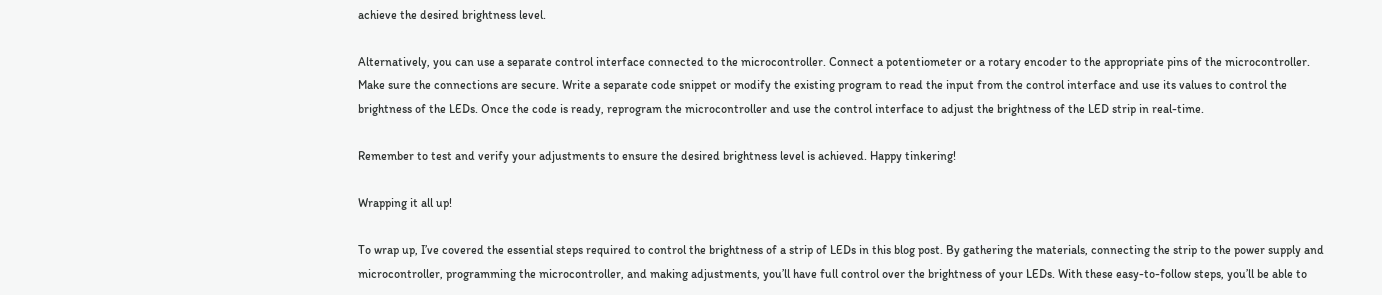achieve the desired brightness level.

Alternatively, you can use a separate control interface connected to the microcontroller. Connect a potentiometer or a rotary encoder to the appropriate pins of the microcontroller. Make sure the connections are secure. Write a separate code snippet or modify the existing program to read the input from the control interface and use its values to control the brightness of the LEDs. Once the code is ready, reprogram the microcontroller and use the control interface to adjust the brightness of the LED strip in real-time.

Remember to test and verify your adjustments to ensure the desired brightness level is achieved. Happy tinkering!

Wrapping it all up!

To wrap up, I’ve covered the essential steps required to control the brightness of a strip of LEDs in this blog post. By gathering the materials, connecting the strip to the power supply and microcontroller, programming the microcontroller, and making adjustments, you’ll have full control over the brightness of your LEDs. With these easy-to-follow steps, you’ll be able to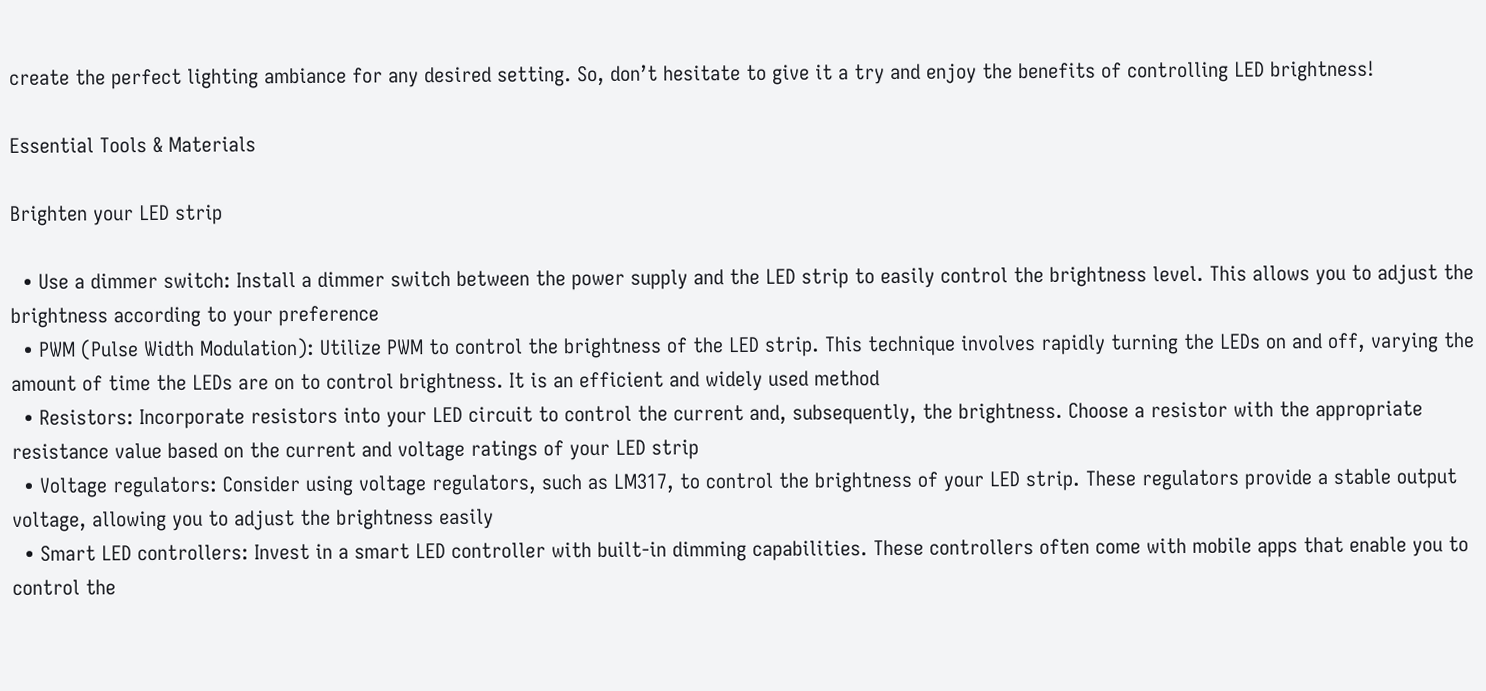create the perfect lighting ambiance for any desired setting. So, don’t hesitate to give it a try and enjoy the benefits of controlling LED brightness!

Essential Tools & Materials

Brighten your LED strip

  • Use a dimmer switch: Install a dimmer switch between the power supply and the LED strip to easily control the brightness level. This allows you to adjust the brightness according to your preference
  • PWM (Pulse Width Modulation): Utilize PWM to control the brightness of the LED strip. This technique involves rapidly turning the LEDs on and off, varying the amount of time the LEDs are on to control brightness. It is an efficient and widely used method
  • Resistors: Incorporate resistors into your LED circuit to control the current and, subsequently, the brightness. Choose a resistor with the appropriate resistance value based on the current and voltage ratings of your LED strip
  • Voltage regulators: Consider using voltage regulators, such as LM317, to control the brightness of your LED strip. These regulators provide a stable output voltage, allowing you to adjust the brightness easily
  • Smart LED controllers: Invest in a smart LED controller with built-in dimming capabilities. These controllers often come with mobile apps that enable you to control the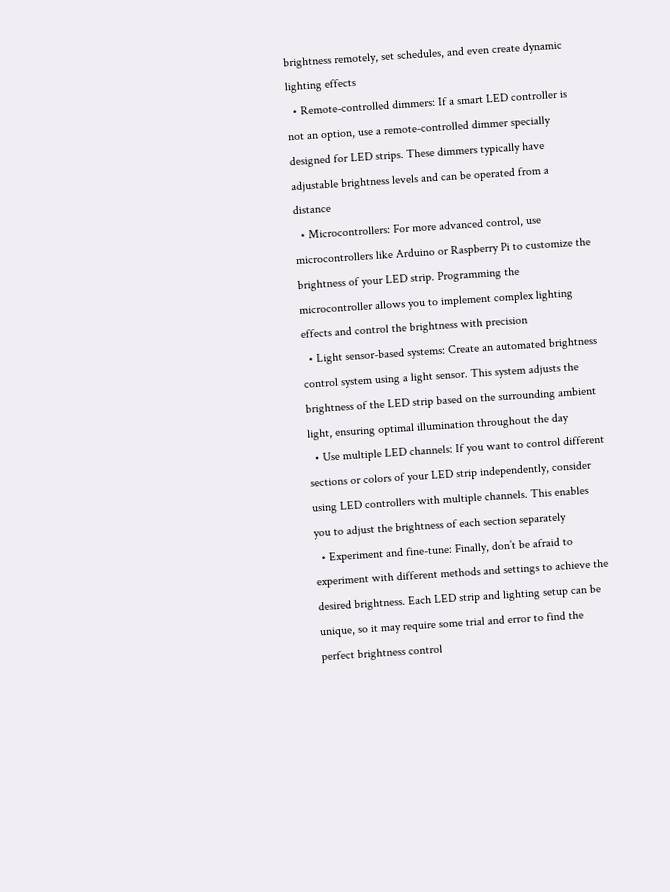brightness remotely, set schedules, and even create dynamic lighting effects
  • Remote-controlled dimmers: If a smart LED controller is not an option, use a remote-controlled dimmer specially designed for LED strips. These dimmers typically have adjustable brightness levels and can be operated from a distance
  • Microcontrollers: For more advanced control, use microcontrollers like Arduino or Raspberry Pi to customize the brightness of your LED strip. Programming the microcontroller allows you to implement complex lighting effects and control the brightness with precision
  • Light sensor-based systems: Create an automated brightness control system using a light sensor. This system adjusts the brightness of the LED strip based on the surrounding ambient light, ensuring optimal illumination throughout the day
  • Use multiple LED channels: If you want to control different sections or colors of your LED strip independently, consider using LED controllers with multiple channels. This enables you to adjust the brightness of each section separately
  • Experiment and fine-tune: Finally, don’t be afraid to experiment with different methods and settings to achieve the desired brightness. Each LED strip and lighting setup can be unique, so it may require some trial and error to find the perfect brightness control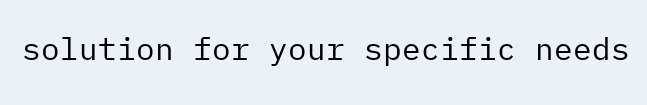solution for your specific needs